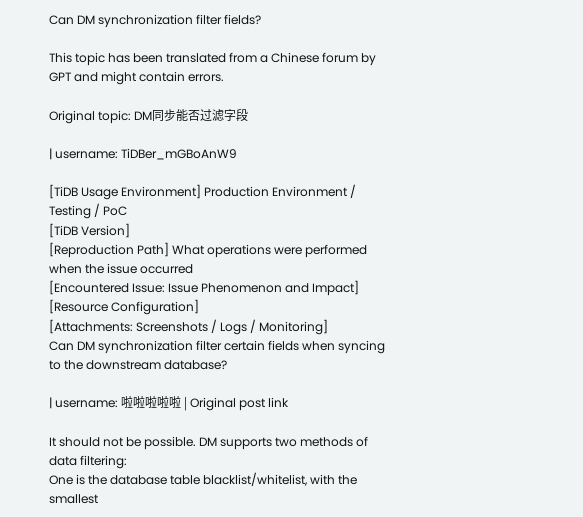Can DM synchronization filter fields?

This topic has been translated from a Chinese forum by GPT and might contain errors.

Original topic: DM同步能否过滤字段

| username: TiDBer_mGBoAnW9

[TiDB Usage Environment] Production Environment / Testing / PoC
[TiDB Version]
[Reproduction Path] What operations were performed when the issue occurred
[Encountered Issue: Issue Phenomenon and Impact]
[Resource Configuration]
[Attachments: Screenshots / Logs / Monitoring]
Can DM synchronization filter certain fields when syncing to the downstream database?

| username: 啦啦啦啦啦 | Original post link

It should not be possible. DM supports two methods of data filtering:
One is the database table blacklist/whitelist, with the smallest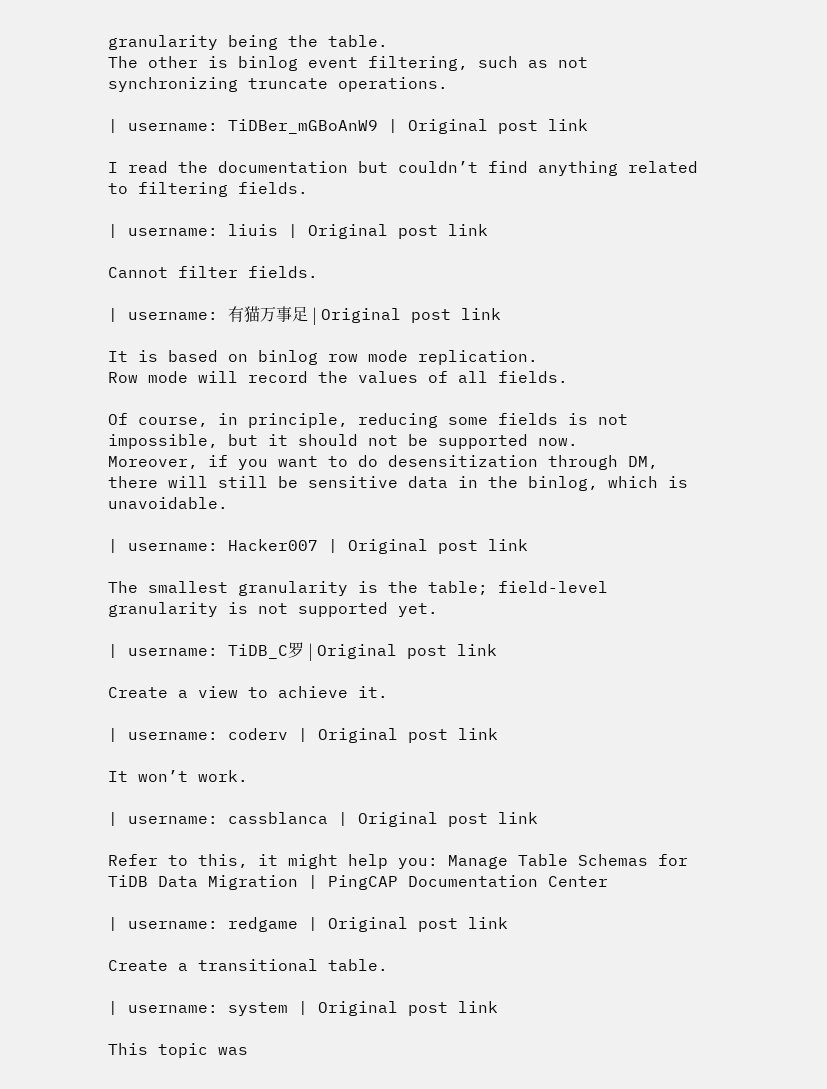granularity being the table.
The other is binlog event filtering, such as not synchronizing truncate operations.

| username: TiDBer_mGBoAnW9 | Original post link

I read the documentation but couldn’t find anything related to filtering fields.

| username: liuis | Original post link

Cannot filter fields.

| username: 有猫万事足 | Original post link

It is based on binlog row mode replication.
Row mode will record the values of all fields.

Of course, in principle, reducing some fields is not impossible, but it should not be supported now.
Moreover, if you want to do desensitization through DM, there will still be sensitive data in the binlog, which is unavoidable.

| username: Hacker007 | Original post link

The smallest granularity is the table; field-level granularity is not supported yet.

| username: TiDB_C罗 | Original post link

Create a view to achieve it.

| username: coderv | Original post link

It won’t work.

| username: cassblanca | Original post link

Refer to this, it might help you: Manage Table Schemas for TiDB Data Migration | PingCAP Documentation Center

| username: redgame | Original post link

Create a transitional table.

| username: system | Original post link

This topic was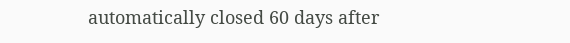automatically closed 60 days after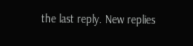the last reply. New replies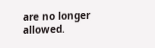are no longer allowed.